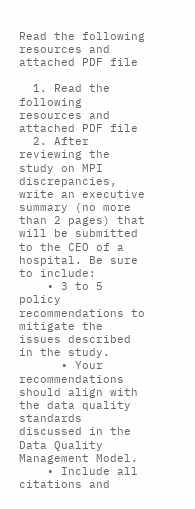Read the following resources and attached PDF file

  1. Read the following resources and attached PDF file
  2. After reviewing the study on MPI discrepancies, write an executive summary (no more than 2 pages) that will be submitted to the CEO of a hospital. Be sure to include:
    • 3 to 5 policy recommendations to mitigate the issues described in the study.
      • Your recommendations should align with the data quality standards discussed in the Data Quality Management Model.
    • Include all citations and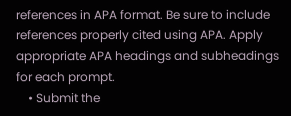references in APA format. Be sure to include references properly cited using APA. Apply appropriate APA headings and subheadings for each prompt.
    • Submit the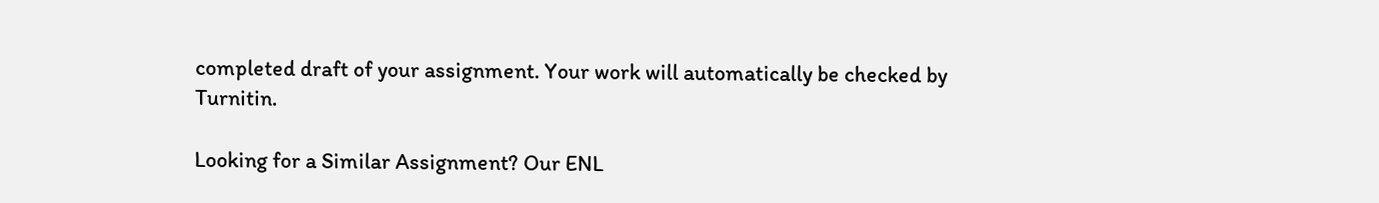completed draft of your assignment. Your work will automatically be checked by Turnitin.

Looking for a Similar Assignment? Our ENL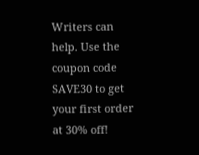Writers can help. Use the coupon code SAVE30 to get your first order at 30% off!